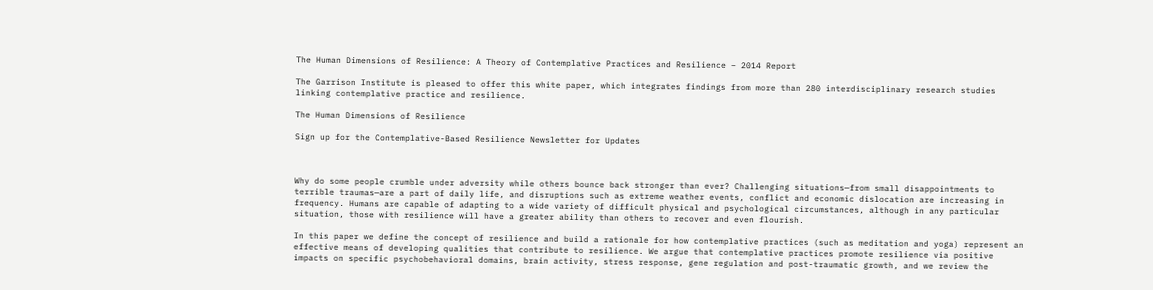The Human Dimensions of Resilience: A Theory of Contemplative Practices and Resilience – 2014 Report

The Garrison Institute is pleased to offer this white paper, which integrates findings from more than 280 interdisciplinary research studies linking contemplative practice and resilience.

The Human Dimensions of Resilience

Sign up for the Contemplative-Based Resilience Newsletter for Updates



Why do some people crumble under adversity while others bounce back stronger than ever? Challenging situations—from small disappointments to terrible traumas—are a part of daily life, and disruptions such as extreme weather events, conflict and economic dislocation are increasing in frequency. Humans are capable of adapting to a wide variety of difficult physical and psychological circumstances, although in any particular situation, those with resilience will have a greater ability than others to recover and even flourish.

In this paper we define the concept of resilience and build a rationale for how contemplative practices (such as meditation and yoga) represent an effective means of developing qualities that contribute to resilience. We argue that contemplative practices promote resilience via positive impacts on specific psychobehavioral domains, brain activity, stress response, gene regulation and post-traumatic growth, and we review the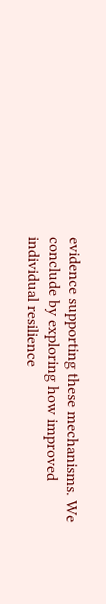evidence supporting these mechanisms. We conclude by exploring how improved individual resilience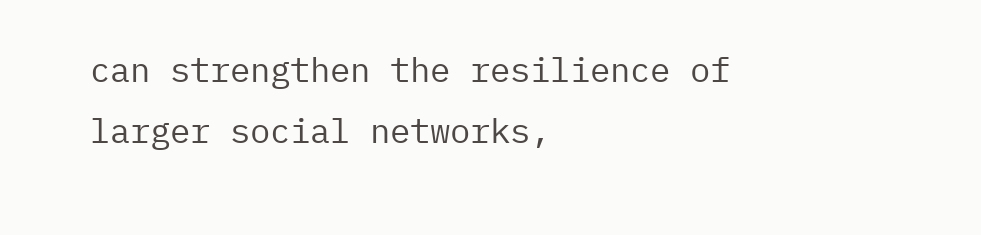can strengthen the resilience of larger social networks,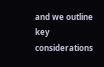and we outline key considerations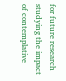for future research studying the impact of contemplative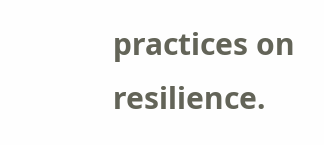practices on resilience.